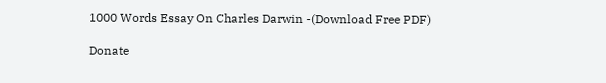1000 Words Essay On Charles Darwin -(Download Free PDF)

Donate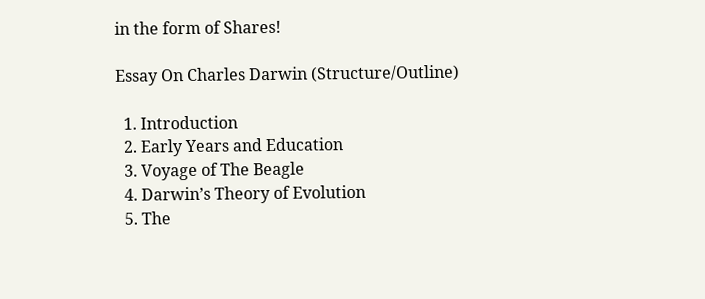in the form of Shares!

Essay On Charles Darwin (Structure/Outline)

  1. Introduction
  2. Early Years and Education
  3. Voyage of The Beagle
  4. Darwin’s Theory of Evolution
  5. The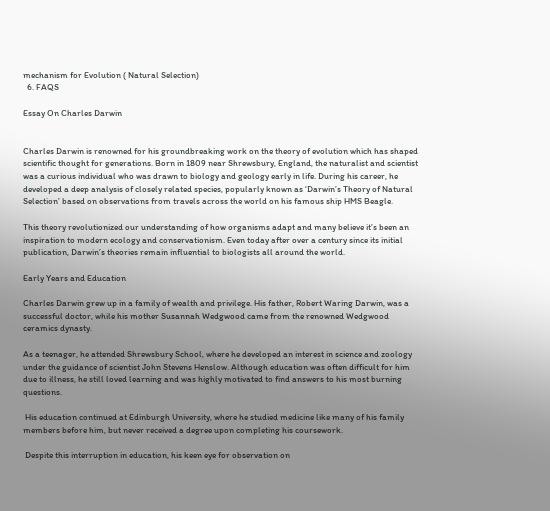mechanism for Evolution ( Natural Selection)
  6. FAQS

Essay On Charles Darwin


Charles Darwin is renowned for his groundbreaking work on the theory of evolution which has shaped scientific thought for generations. Born in 1809 near Shrewsbury, England, the naturalist and scientist was a curious individual who was drawn to biology and geology early in life. During his career, he developed a deep analysis of closely related species, popularly known as ‘Darwin’s Theory of Natural Selection’ based on observations from travels across the world on his famous ship HMS Beagle.

This theory revolutionized our understanding of how organisms adapt and many believe it’s been an inspiration to modern ecology and conservationism. Even today after over a century since its initial publication, Darwin’s theories remain influential to biologists all around the world.

Early Years and Education

Charles Darwin grew up in a family of wealth and privilege. His father, Robert Waring Darwin, was a successful doctor, while his mother Susannah Wedgwood came from the renowned Wedgwood ceramics dynasty.

As a teenager, he attended Shrewsbury School, where he developed an interest in science and zoology under the guidance of scientist John Stevens Henslow. Although education was often difficult for him due to illness, he still loved learning and was highly motivated to find answers to his most burning questions.

 His education continued at Edinburgh University, where he studied medicine like many of his family members before him, but never received a degree upon completing his coursework.

 Despite this interruption in education, his keen eye for observation on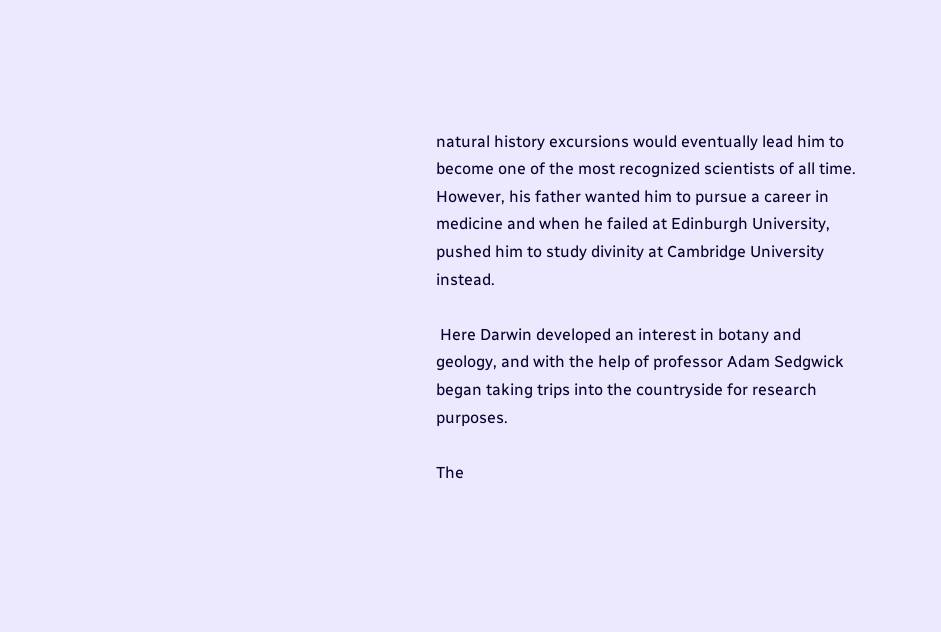natural history excursions would eventually lead him to become one of the most recognized scientists of all time. However, his father wanted him to pursue a career in medicine and when he failed at Edinburgh University, pushed him to study divinity at Cambridge University instead.

 Here Darwin developed an interest in botany and geology, and with the help of professor Adam Sedgwick began taking trips into the countryside for research purposes.

The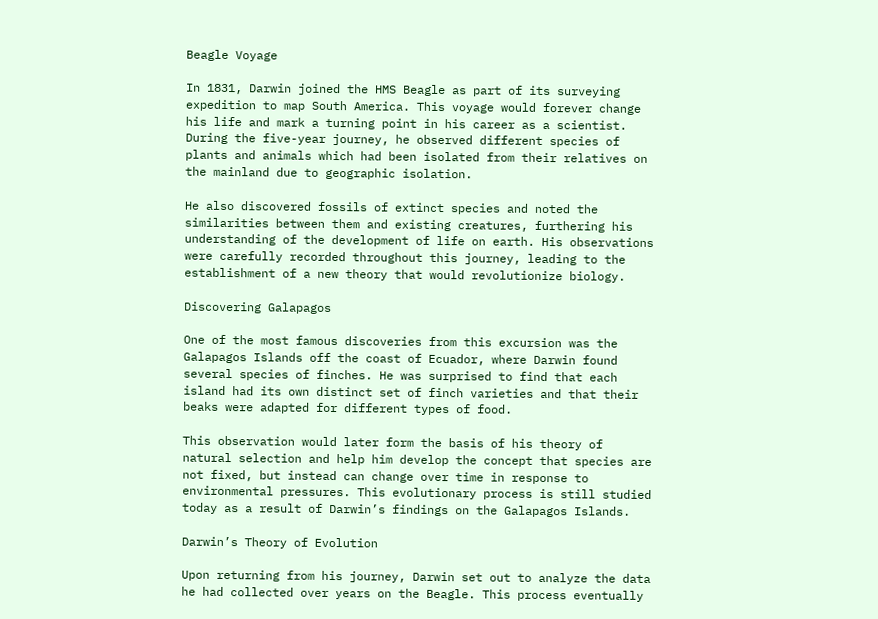Beagle Voyage

In 1831, Darwin joined the HMS Beagle as part of its surveying expedition to map South America. This voyage would forever change his life and mark a turning point in his career as a scientist. During the five-year journey, he observed different species of plants and animals which had been isolated from their relatives on the mainland due to geographic isolation.

He also discovered fossils of extinct species and noted the similarities between them and existing creatures, furthering his understanding of the development of life on earth. His observations were carefully recorded throughout this journey, leading to the establishment of a new theory that would revolutionize biology.

Discovering Galapagos

One of the most famous discoveries from this excursion was the Galapagos Islands off the coast of Ecuador, where Darwin found several species of finches. He was surprised to find that each island had its own distinct set of finch varieties and that their beaks were adapted for different types of food.

This observation would later form the basis of his theory of natural selection and help him develop the concept that species are not fixed, but instead can change over time in response to environmental pressures. This evolutionary process is still studied today as a result of Darwin’s findings on the Galapagos Islands.

Darwin’s Theory of Evolution

Upon returning from his journey, Darwin set out to analyze the data he had collected over years on the Beagle. This process eventually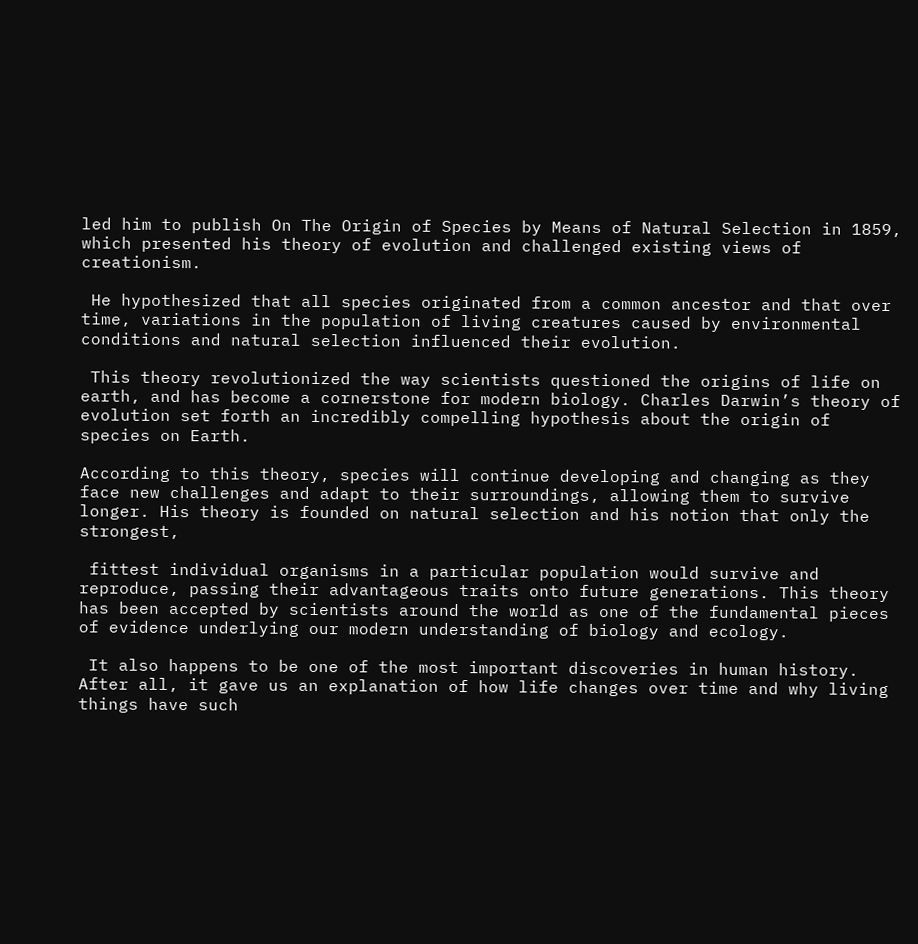led him to publish On The Origin of Species by Means of Natural Selection in 1859, which presented his theory of evolution and challenged existing views of creationism.

 He hypothesized that all species originated from a common ancestor and that over time, variations in the population of living creatures caused by environmental conditions and natural selection influenced their evolution.

 This theory revolutionized the way scientists questioned the origins of life on earth, and has become a cornerstone for modern biology. Charles Darwin’s theory of evolution set forth an incredibly compelling hypothesis about the origin of species on Earth.

According to this theory, species will continue developing and changing as they face new challenges and adapt to their surroundings, allowing them to survive longer. His theory is founded on natural selection and his notion that only the strongest,

 fittest individual organisms in a particular population would survive and reproduce, passing their advantageous traits onto future generations. This theory has been accepted by scientists around the world as one of the fundamental pieces of evidence underlying our modern understanding of biology and ecology.

 It also happens to be one of the most important discoveries in human history. After all, it gave us an explanation of how life changes over time and why living things have such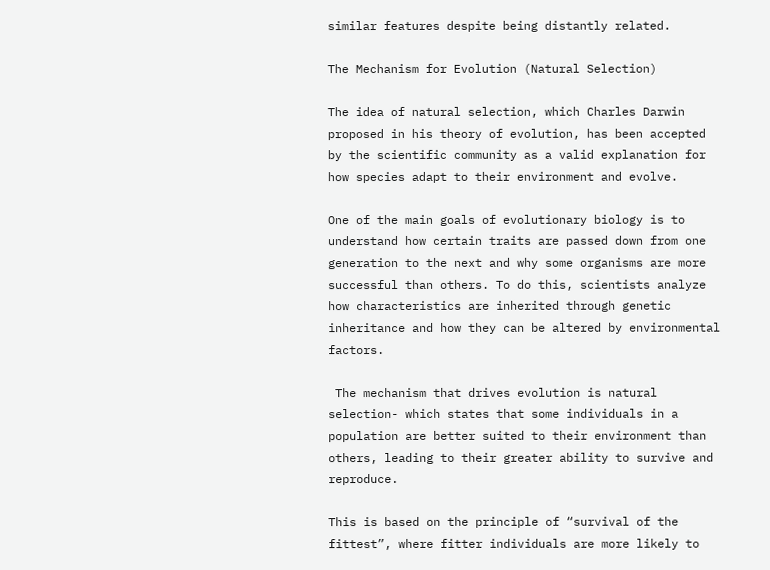similar features despite being distantly related.

The Mechanism for Evolution (Natural Selection)

The idea of natural selection, which Charles Darwin proposed in his theory of evolution, has been accepted by the scientific community as a valid explanation for how species adapt to their environment and evolve.

One of the main goals of evolutionary biology is to understand how certain traits are passed down from one generation to the next and why some organisms are more successful than others. To do this, scientists analyze how characteristics are inherited through genetic inheritance and how they can be altered by environmental factors.

 The mechanism that drives evolution is natural selection- which states that some individuals in a population are better suited to their environment than others, leading to their greater ability to survive and reproduce.

This is based on the principle of “survival of the fittest”, where fitter individuals are more likely to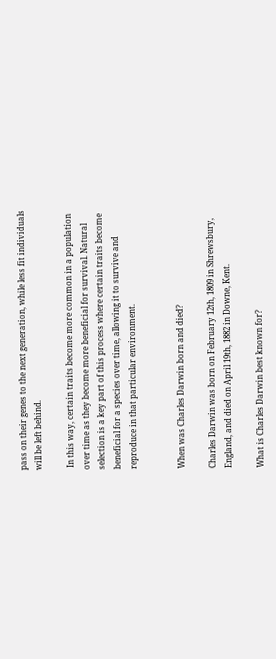pass on their genes to the next generation, while less fit individuals will be left behind.

 In this way, certain traits become more common in a population over time as they become more beneficial for survival. Natural selection is a key part of this process where certain traits become beneficial for a species over time, allowing it to survive and reproduce in that particular environment.


When was Charles Darwin born and died?

Charles Darwin was born on February 12th, 1809 in Shrewsbury, England, and died on April 19th, 1882 in Downe, Kent.

What is Charles Darwin best known for?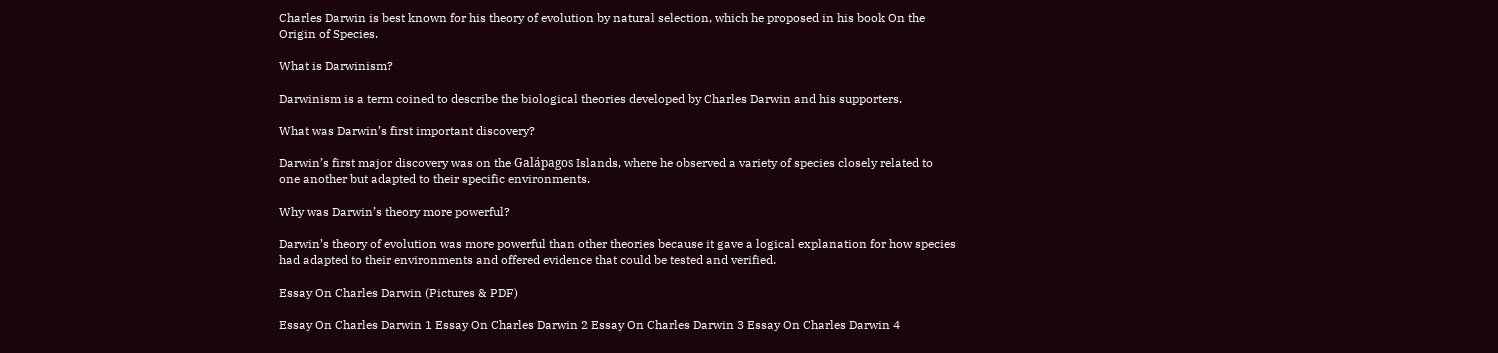Charles Darwin is best known for his theory of evolution by natural selection, which he proposed in his book On the Origin of Species.

What is Darwinism?

Darwinism is a term coined to describe the biological theories developed by Charles Darwin and his supporters.

What was Darwin’s first important discovery?

Darwin’s first major discovery was on the Galápagos Islands, where he observed a variety of species closely related to one another but adapted to their specific environments.

Why was Darwin’s theory more powerful?

Darwin’s theory of evolution was more powerful than other theories because it gave a logical explanation for how species had adapted to their environments and offered evidence that could be tested and verified.

Essay On Charles Darwin (Pictures & PDF)

Essay On Charles Darwin 1 Essay On Charles Darwin 2 Essay On Charles Darwin 3 Essay On Charles Darwin 4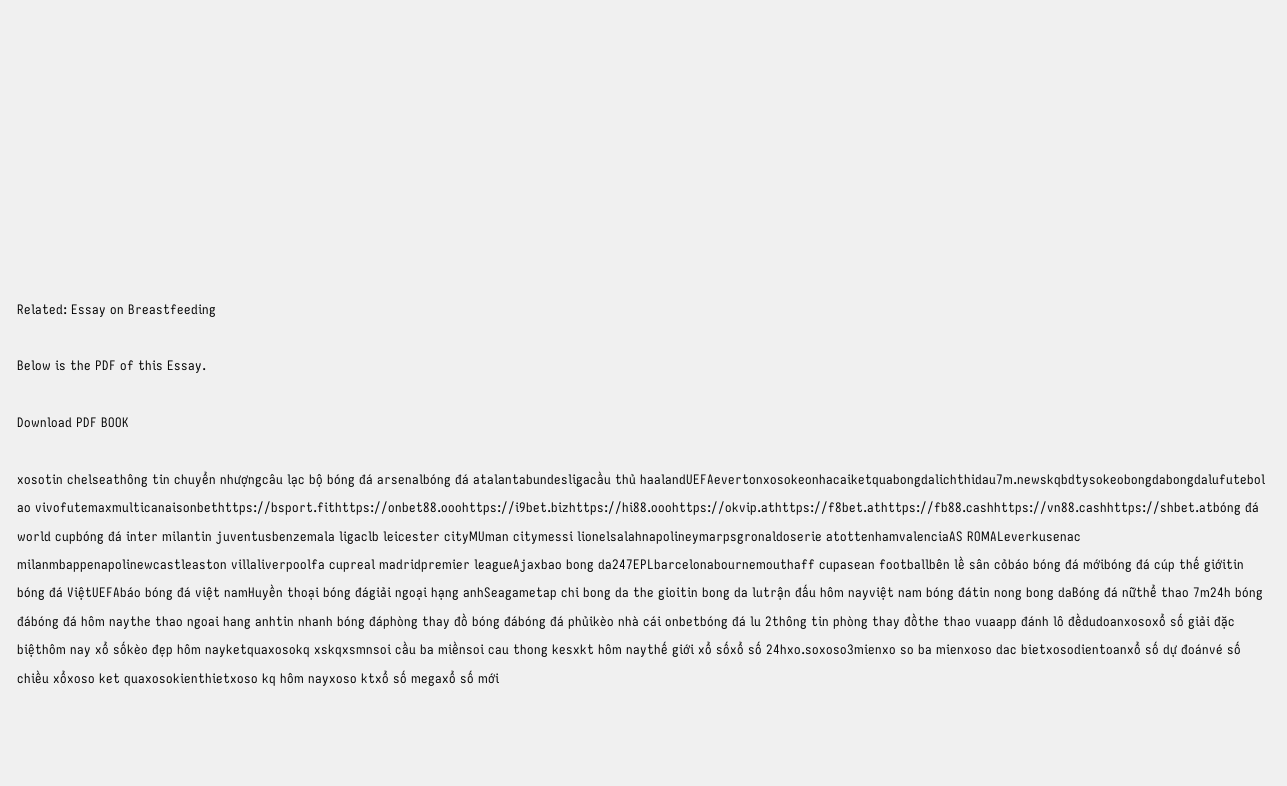Related: Essay on Breastfeeding

Below is the PDF of this Essay.

Download PDF BOOK

xosotin chelseathông tin chuyển nhượngcâu lạc bộ bóng đá arsenalbóng đá atalantabundesligacầu thủ haalandUEFAevertonxosokeonhacaiketquabongdalichthidau7m.newskqbdtysokeobongdabongdalufutebol ao vivofutemaxmulticanaisonbethttps://bsport.fithttps://onbet88.ooohttps://i9bet.bizhttps://hi88.ooohttps://okvip.athttps://f8bet.athttps://fb88.cashhttps://vn88.cashhttps://shbet.atbóng đá world cupbóng đá inter milantin juventusbenzemala ligaclb leicester cityMUman citymessi lionelsalahnapolineymarpsgronaldoserie atottenhamvalenciaAS ROMALeverkusenac milanmbappenapolinewcastleaston villaliverpoolfa cupreal madridpremier leagueAjaxbao bong da247EPLbarcelonabournemouthaff cupasean footballbên lề sân cỏbáo bóng đá mớibóng đá cúp thế giớitin bóng đá ViệtUEFAbáo bóng đá việt namHuyền thoại bóng đágiải ngoại hạng anhSeagametap chi bong da the gioitin bong da lutrận đấu hôm nayviệt nam bóng đátin nong bong daBóng đá nữthể thao 7m24h bóng đábóng đá hôm naythe thao ngoai hang anhtin nhanh bóng đáphòng thay đồ bóng đábóng đá phủikèo nhà cái onbetbóng đá lu 2thông tin phòng thay đồthe thao vuaapp đánh lô đềdudoanxosoxổ số giải đặc biệthôm nay xổ sốkèo đẹp hôm nayketquaxosokq xskqxsmnsoi cầu ba miềnsoi cau thong kesxkt hôm naythế giới xổ sốxổ số 24hxo.soxoso3mienxo so ba mienxoso dac bietxosodientoanxổ số dự đoánvé số chiều xổxoso ket quaxosokienthietxoso kq hôm nayxoso ktxổ số megaxổ số mới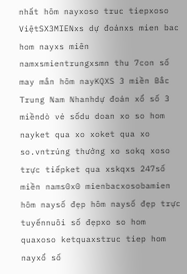nhất hôm nayxoso truc tiepxoso ViệtSX3MIENxs dự đoánxs mien bac hom nayxs miên namxsmientrungxsmn thu 7con số may mắn hôm nayKQXS 3 miền Bắc Trung Nam Nhanhdự đoán xổ số 3 miềndò vé sốdu doan xo so hom nayket qua xo xoket qua xo so.vntrúng thưởng xo sokq xoso trực tiếpket qua xskqxs 247số miền nams0x0 mienbacxosobamien hôm naysố đẹp hôm naysố đẹp trực tuyếnnuôi số đẹpxo so hom quaxoso ketquaxstruc tiep hom nayxổ số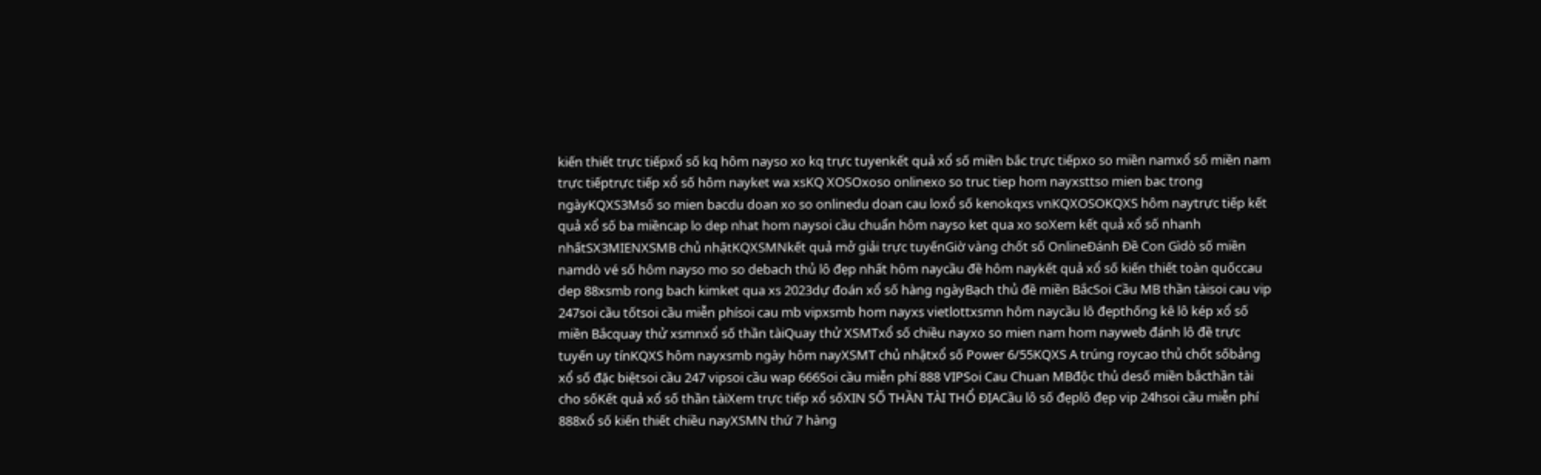kiến thiết trực tiếpxổ số kq hôm nayso xo kq trực tuyenkết quả xổ số miền bắc trực tiếpxo so miền namxổ số miền nam trực tiếptrực tiếp xổ số hôm nayket wa xsKQ XOSOxoso onlinexo so truc tiep hom nayxsttso mien bac trong ngàyKQXS3Msố so mien bacdu doan xo so onlinedu doan cau loxổ số kenokqxs vnKQXOSOKQXS hôm naytrực tiếp kết quả xổ số ba miềncap lo dep nhat hom naysoi cầu chuẩn hôm nayso ket qua xo soXem kết quả xổ số nhanh nhấtSX3MIENXSMB chủ nhậtKQXSMNkết quả mở giải trực tuyếnGiờ vàng chốt số OnlineĐánh Đề Con Gìdò số miền namdò vé số hôm nayso mo so debach thủ lô đẹp nhất hôm naycầu đề hôm naykết quả xổ số kiến thiết toàn quốccau dep 88xsmb rong bach kimket qua xs 2023dự đoán xổ số hàng ngàyBạch thủ đề miền BắcSoi Cầu MB thần tàisoi cau vip 247soi cầu tốtsoi cầu miễn phísoi cau mb vipxsmb hom nayxs vietlottxsmn hôm naycầu lô đẹpthống kê lô kép xổ số miền Bắcquay thử xsmnxổ số thần tàiQuay thử XSMTxổ số chiều nayxo so mien nam hom nayweb đánh lô đề trực tuyến uy tínKQXS hôm nayxsmb ngày hôm nayXSMT chủ nhậtxổ số Power 6/55KQXS A trúng roycao thủ chốt sốbảng xổ số đặc biệtsoi cầu 247 vipsoi cầu wap 666Soi cầu miễn phí 888 VIPSoi Cau Chuan MBđộc thủ desố miền bắcthần tài cho sốKết quả xổ số thần tàiXem trực tiếp xổ sốXIN SỐ THẦN TÀI THỔ ĐỊACầu lô số đẹplô đẹp vip 24hsoi cầu miễn phí 888xổ số kiến thiết chiều nayXSMN thứ 7 hàng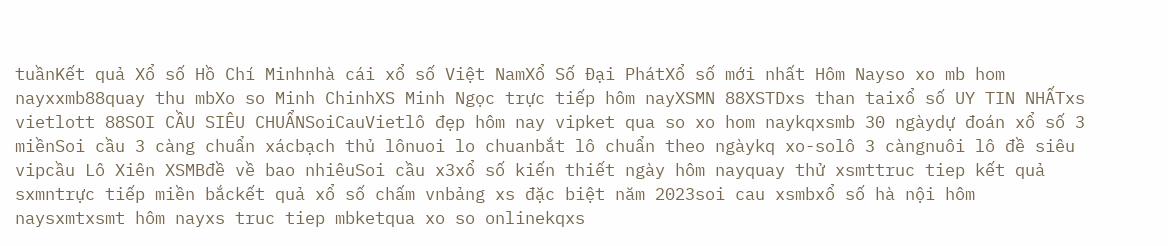tuầnKết quả Xổ số Hồ Chí Minhnhà cái xổ số Việt NamXổ Số Đại PhátXổ số mới nhất Hôm Nayso xo mb hom nayxxmb88quay thu mbXo so Minh ChinhXS Minh Ngọc trực tiếp hôm nayXSMN 88XSTDxs than taixổ số UY TIN NHẤTxs vietlott 88SOI CẦU SIÊU CHUẨNSoiCauVietlô đẹp hôm nay vipket qua so xo hom naykqxsmb 30 ngàydự đoán xổ số 3 miềnSoi cầu 3 càng chuẩn xácbạch thủ lônuoi lo chuanbắt lô chuẩn theo ngàykq xo-solô 3 càngnuôi lô đề siêu vipcầu Lô Xiên XSMBđề về bao nhiêuSoi cầu x3xổ số kiến thiết ngày hôm nayquay thử xsmttruc tiep kết quả sxmntrực tiếp miền bắckết quả xổ số chấm vnbảng xs đặc biệt năm 2023soi cau xsmbxổ số hà nội hôm naysxmtxsmt hôm nayxs truc tiep mbketqua xo so onlinekqxs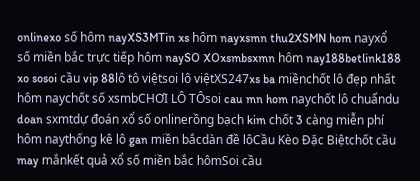onlinexo số hôm nayXS3MTin xs hôm nayxsmn thu2XSMN hom nayxổ số miền bắc trực tiếp hôm naySO XOxsmbsxmn hôm nay188betlink188 xo sosoi cầu vip 88lô tô việtsoi lô việtXS247xs ba miềnchốt lô đẹp nhất hôm naychốt số xsmbCHƠI LÔ TÔsoi cau mn hom naychốt lô chuẩndu doan sxmtdự đoán xổ số onlinerồng bạch kim chốt 3 càng miễn phí hôm naythống kê lô gan miền bắcdàn đề lôCầu Kèo Đặc Biệtchốt cầu may mắnkết quả xổ số miền bắc hômSoi cầu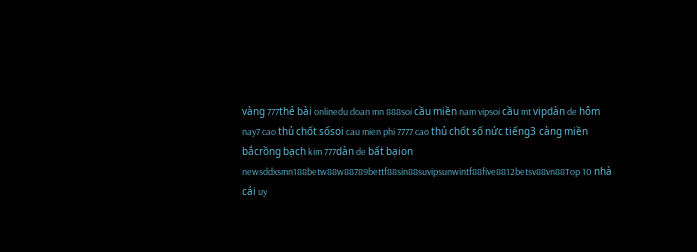vàng 777thẻ bài onlinedu doan mn 888soi cầu miền nam vipsoi cầu mt vipdàn de hôm nay7 cao thủ chốt sốsoi cau mien phi 7777 cao thủ chốt số nức tiếng3 càng miền bắcrồng bạch kim 777dàn de bất bạion newsddxsmn188betw88w88789bettf88sin88suvipsunwintf88five8812betsv88vn88Top 10 nhà cái uy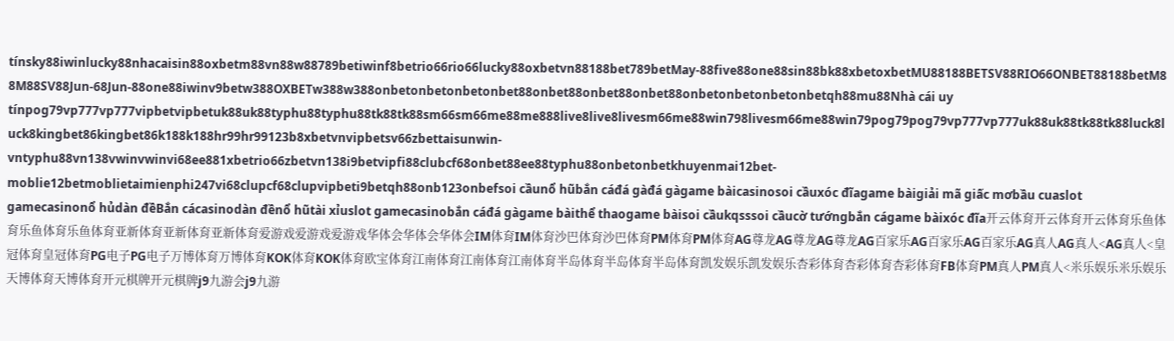tínsky88iwinlucky88nhacaisin88oxbetm88vn88w88789betiwinf8betrio66rio66lucky88oxbetvn88188bet789betMay-88five88one88sin88bk88xbetoxbetMU88188BETSV88RIO66ONBET88188betM88M88SV88Jun-68Jun-88one88iwinv9betw388OXBETw388w388onbetonbetonbetonbet88onbet88onbet88onbet88onbetonbetonbetonbetqh88mu88Nhà cái uy tínpog79vp777vp777vipbetvipbetuk88uk88typhu88typhu88tk88tk88sm66sm66me88me888live8live8livesm66me88win798livesm66me88win79pog79pog79vp777vp777uk88uk88tk88tk88luck8luck8kingbet86kingbet86k188k188hr99hr99123b8xbetvnvipbetsv66zbettaisunwin-vntyphu88vn138vwinvwinvi68ee881xbetrio66zbetvn138i9betvipfi88clubcf68onbet88ee88typhu88onbetonbetkhuyenmai12bet-moblie12betmoblietaimienphi247vi68clupcf68clupvipbeti9betqh88onb123onbefsoi cầunổ hũbắn cáđá gàđá gàgame bàicasinosoi cầuxóc đĩagame bàigiải mã giấc mơbầu cuaslot gamecasinonổ hủdàn đềBắn cácasinodàn đềnổ hũtài xỉuslot gamecasinobắn cáđá gàgame bàithể thaogame bàisoi cầukqsssoi cầucờ tướngbắn cágame bàixóc đĩa开云体育开云体育开云体育乐鱼体育乐鱼体育乐鱼体育亚新体育亚新体育亚新体育爱游戏爱游戏爱游戏华体会华体会华体会IM体育IM体育沙巴体育沙巴体育PM体育PM体育AG尊龙AG尊龙AG尊龙AG百家乐AG百家乐AG百家乐AG真人AG真人<AG真人<皇冠体育皇冠体育PG电子PG电子万博体育万博体育KOK体育KOK体育欧宝体育江南体育江南体育江南体育半岛体育半岛体育半岛体育凯发娱乐凯发娱乐杏彩体育杏彩体育杏彩体育FB体育PM真人PM真人<米乐娱乐米乐娱乐天博体育天博体育开元棋牌开元棋牌j9九游会j9九游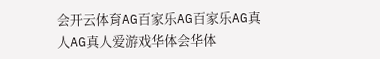会开云体育AG百家乐AG百家乐AG真人AG真人爱游戏华体会华体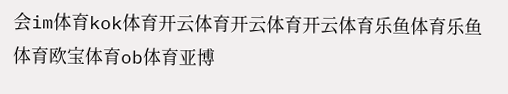会im体育kok体育开云体育开云体育开云体育乐鱼体育乐鱼体育欧宝体育ob体育亚博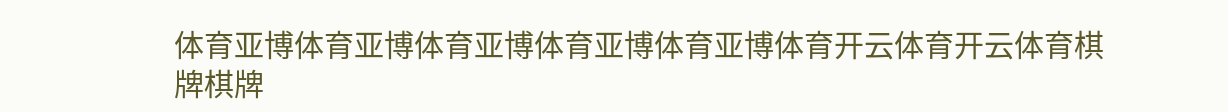体育亚博体育亚博体育亚博体育亚博体育亚博体育开云体育开云体育棋牌棋牌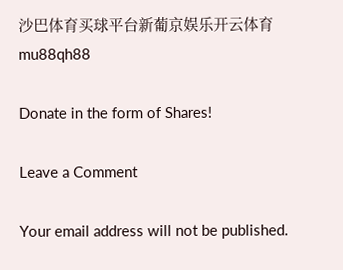沙巴体育买球平台新葡京娱乐开云体育mu88qh88

Donate in the form of Shares!

Leave a Comment

Your email address will not be published.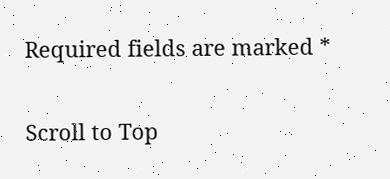Required fields are marked *

Scroll to Top